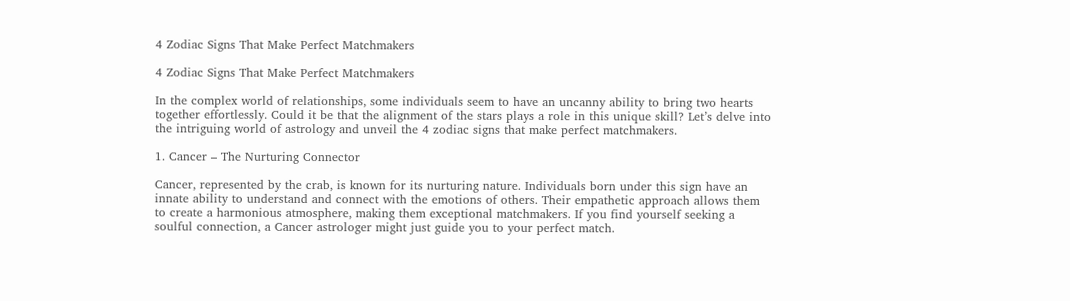4 Zodiac Signs That Make Perfect Matchmakers

4 Zodiac Signs That Make Perfect Matchmakers

In the complex world of relationships, some individuals seem to have an uncanny ability to bring two hearts together effortlessly. Could it be that the alignment of the stars plays a role in this unique skill? Let’s delve into the intriguing world of astrology and unveil the 4 zodiac signs that make perfect matchmakers.

1. Cancer – The Nurturing Connector

Cancer, represented by the crab, is known for its nurturing nature. Individuals born under this sign have an innate ability to understand and connect with the emotions of others. Their empathetic approach allows them to create a harmonious atmosphere, making them exceptional matchmakers. If you find yourself seeking a soulful connection, a Cancer astrologer might just guide you to your perfect match.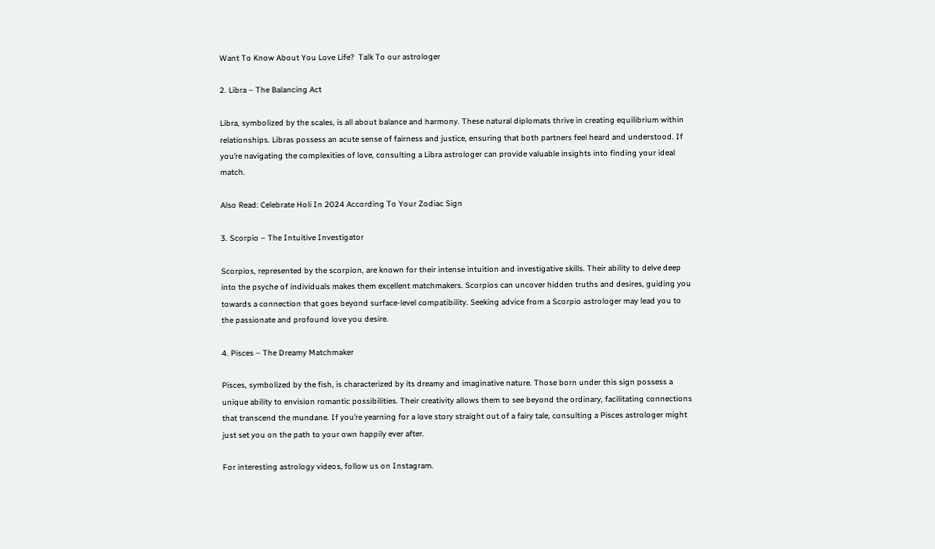Want To Know About You Love Life?  Talk To our astrologer

2. Libra – The Balancing Act

Libra, symbolized by the scales, is all about balance and harmony. These natural diplomats thrive in creating equilibrium within relationships. Libras possess an acute sense of fairness and justice, ensuring that both partners feel heard and understood. If you’re navigating the complexities of love, consulting a Libra astrologer can provide valuable insights into finding your ideal match.

Also Read: Celebrate Holi In 2024 According To Your Zodiac Sign

3. Scorpio – The Intuitive Investigator

Scorpios, represented by the scorpion, are known for their intense intuition and investigative skills. Their ability to delve deep into the psyche of individuals makes them excellent matchmakers. Scorpios can uncover hidden truths and desires, guiding you towards a connection that goes beyond surface-level compatibility. Seeking advice from a Scorpio astrologer may lead you to the passionate and profound love you desire.

4. Pisces – The Dreamy Matchmaker

Pisces, symbolized by the fish, is characterized by its dreamy and imaginative nature. Those born under this sign possess a unique ability to envision romantic possibilities. Their creativity allows them to see beyond the ordinary, facilitating connections that transcend the mundane. If you’re yearning for a love story straight out of a fairy tale, consulting a Pisces astrologer might just set you on the path to your own happily ever after.

For interesting astrology videos, follow us on Instagram.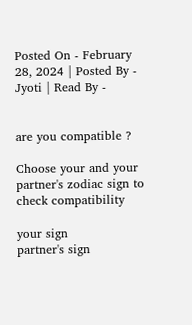Posted On - February 28, 2024 | Posted By - Jyoti | Read By -


are you compatible ?

Choose your and your partner's zodiac sign to check compatibility

your sign
partner's sign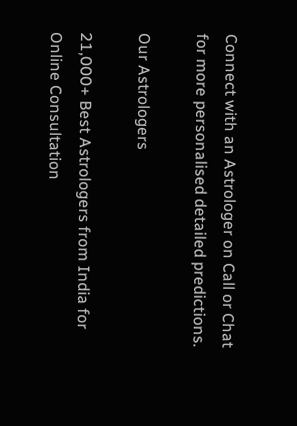Connect with an Astrologer on Call or Chat for more personalised detailed predictions.

Our Astrologers

21,000+ Best Astrologers from India for Online Consultation